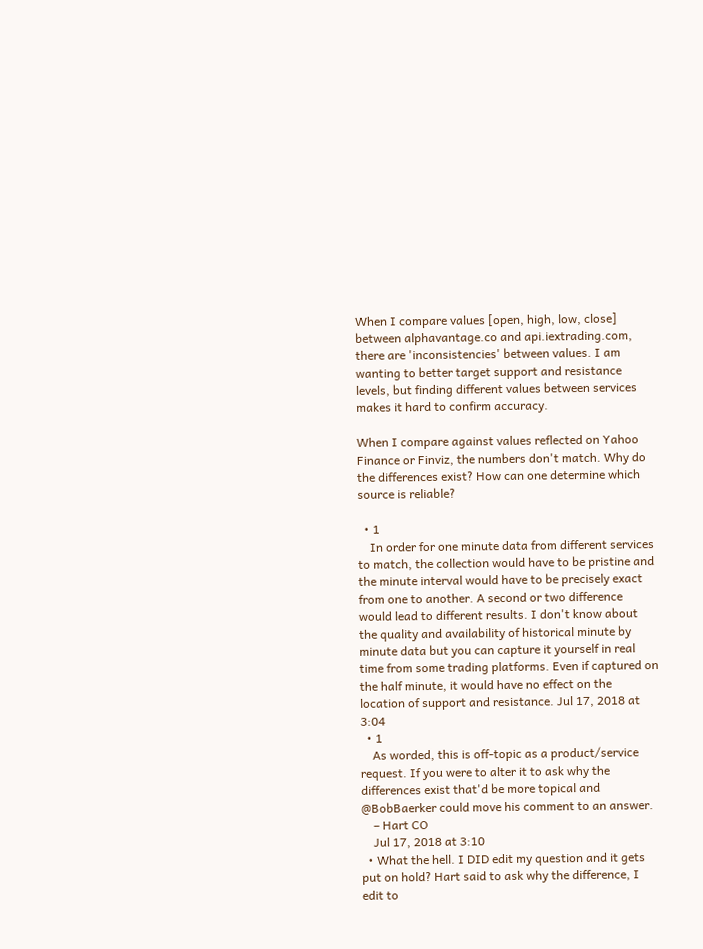When I compare values [open, high, low, close] between alphavantage.co and api.iextrading.com, there are 'inconsistencies' between values. I am wanting to better target support and resistance levels, but finding different values between services makes it hard to confirm accuracy.

When I compare against values reflected on Yahoo Finance or Finviz, the numbers don't match. Why do the differences exist? How can one determine which source is reliable?

  • 1
    In order for one minute data from different services to match, the collection would have to be pristine and the minute interval would have to be precisely exact from one to another. A second or two difference would lead to different results. I don't know about the quality and availability of historical minute by minute data but you can capture it yourself in real time from some trading platforms. Even if captured on the half minute, it would have no effect on the location of support and resistance. Jul 17, 2018 at 3:04
  • 1
    As worded, this is off-topic as a product/service request. If you were to alter it to ask why the differences exist that'd be more topical and @BobBaerker could move his comment to an answer.
    – Hart CO
    Jul 17, 2018 at 3:10
  • What the hell. I DID edit my question and it gets put on hold? Hart said to ask why the difference, I edit to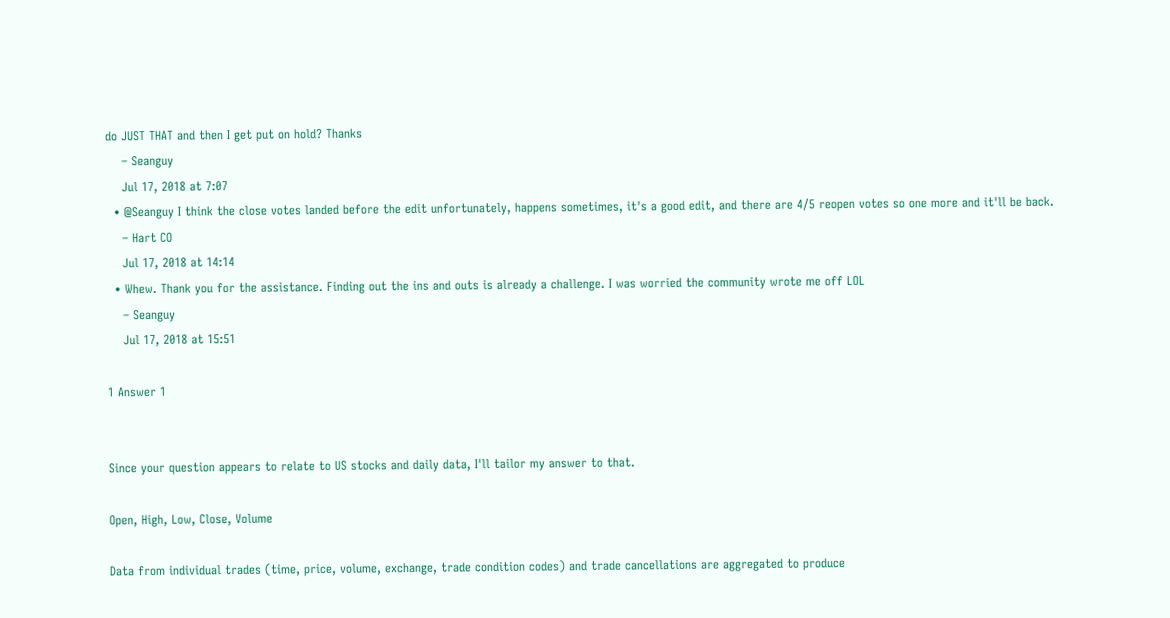do JUST THAT and then I get put on hold? Thanks
    – Seanguy
    Jul 17, 2018 at 7:07
  • @Seanguy I think the close votes landed before the edit unfortunately, happens sometimes, it's a good edit, and there are 4/5 reopen votes so one more and it'll be back.
    – Hart CO
    Jul 17, 2018 at 14:14
  • Whew. Thank you for the assistance. Finding out the ins and outs is already a challenge. I was worried the community wrote me off LOL
    – Seanguy
    Jul 17, 2018 at 15:51

1 Answer 1


Since your question appears to relate to US stocks and daily data, I'll tailor my answer to that.

Open, High, Low, Close, Volume

Data from individual trades (time, price, volume, exchange, trade condition codes) and trade cancellations are aggregated to produce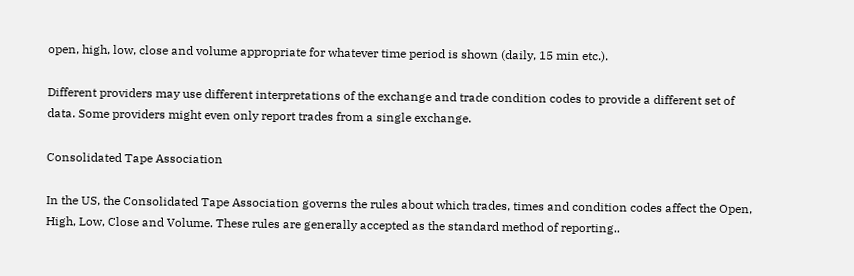open, high, low, close and volume appropriate for whatever time period is shown (daily, 15 min etc.).

Different providers may use different interpretations of the exchange and trade condition codes to provide a different set of data. Some providers might even only report trades from a single exchange.

Consolidated Tape Association

In the US, the Consolidated Tape Association governs the rules about which trades, times and condition codes affect the Open, High, Low, Close and Volume. These rules are generally accepted as the standard method of reporting..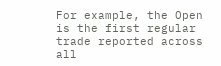For example, the Open is the first regular trade reported across all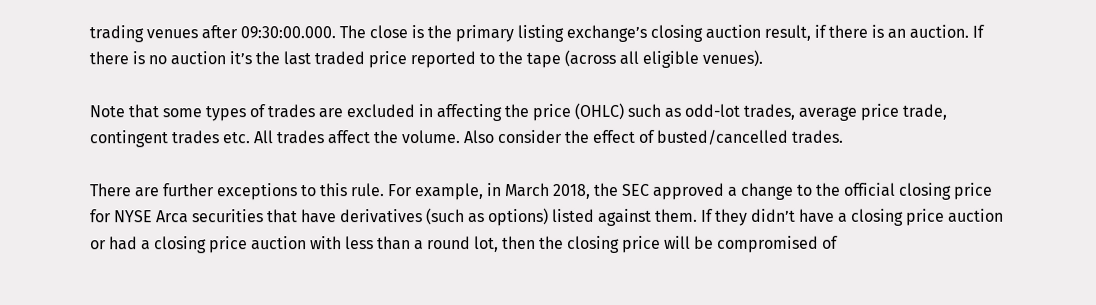trading venues after 09:30:00.000. The close is the primary listing exchange’s closing auction result, if there is an auction. If there is no auction it’s the last traded price reported to the tape (across all eligible venues).

Note that some types of trades are excluded in affecting the price (OHLC) such as odd-lot trades, average price trade, contingent trades etc. All trades affect the volume. Also consider the effect of busted/cancelled trades.

There are further exceptions to this rule. For example, in March 2018, the SEC approved a change to the official closing price for NYSE Arca securities that have derivatives (such as options) listed against them. If they didn’t have a closing price auction or had a closing price auction with less than a round lot, then the closing price will be compromised of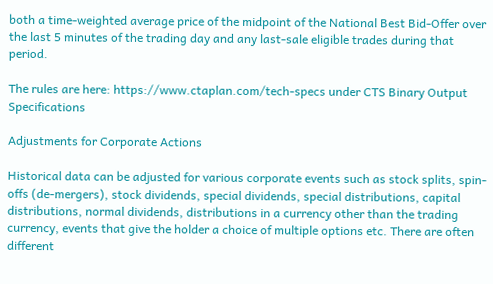both a time-weighted average price of the midpoint of the National Best Bid-Offer over the last 5 minutes of the trading day and any last-sale eligible trades during that period.

The rules are here: https://www.ctaplan.com/tech-specs under CTS Binary Output Specifications

Adjustments for Corporate Actions

Historical data can be adjusted for various corporate events such as stock splits, spin-offs (de-mergers), stock dividends, special dividends, special distributions, capital distributions, normal dividends, distributions in a currency other than the trading currency, events that give the holder a choice of multiple options etc. There are often different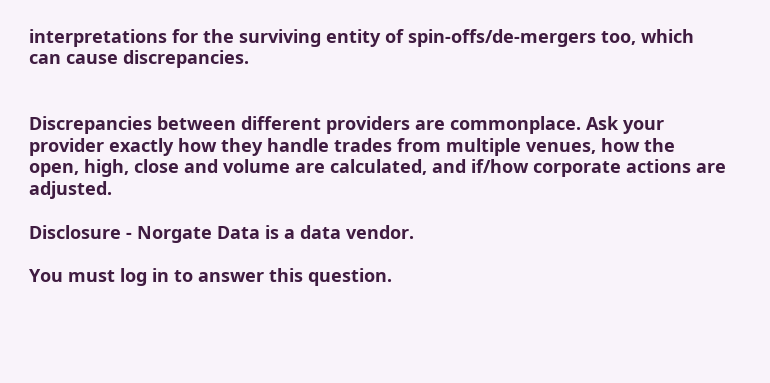interpretations for the surviving entity of spin-offs/de-mergers too, which can cause discrepancies.


Discrepancies between different providers are commonplace. Ask your provider exactly how they handle trades from multiple venues, how the open, high, close and volume are calculated, and if/how corporate actions are adjusted.

Disclosure - Norgate Data is a data vendor.

You must log in to answer this question.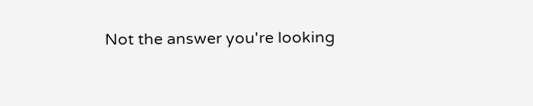Not the answer you're looking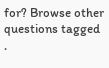for? Browse other questions tagged .